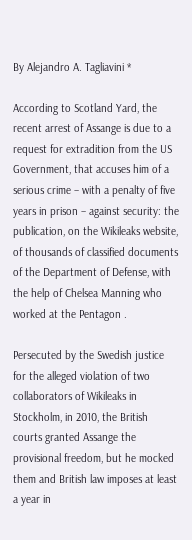By Alejandro A. Tagliavini *

According to Scotland Yard, the recent arrest of Assange is due to a request for extradition from the US Government, that accuses him of a serious crime – with a penalty of five years in prison – against security: the publication, on the Wikileaks website, of thousands of classified documents of the Department of Defense, with the help of Chelsea Manning who worked at the Pentagon .

Persecuted by the Swedish justice for the alleged violation of two collaborators of Wikileaks in Stockholm, in 2010, the British courts granted Assange the provisional freedom, but he mocked them and British law imposes at least a year in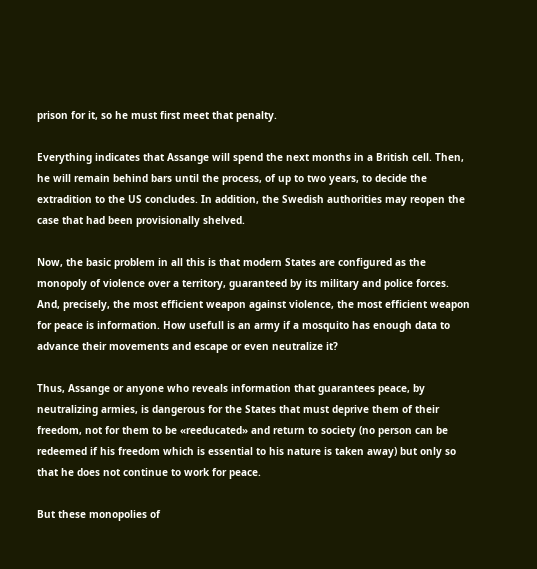prison for it, so he must first meet that penalty.

Everything indicates that Assange will spend the next months in a British cell. Then, he will remain behind bars until the process, of up to two years, to decide the extradition to the US concludes. In addition, the Swedish authorities may reopen the case that had been provisionally shelved.

Now, the basic problem in all this is that modern States are configured as the monopoly of violence over a territory, guaranteed by its military and police forces. And, precisely, the most efficient weapon against violence, the most efficient weapon for peace is information. How usefull is an army if a mosquito has enough data to advance their movements and escape or even neutralize it?

Thus, Assange or anyone who reveals information that guarantees peace, by neutralizing armies, is dangerous for the States that must deprive them of their freedom, not for them to be «reeducated» and return to society (no person can be redeemed if his freedom which is essential to his nature is taken away) but only so that he does not continue to work for peace.

But these monopolies of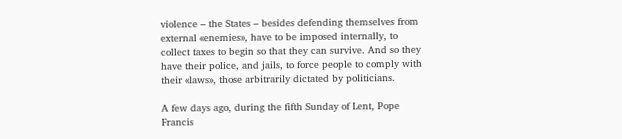violence – the States – besides defending themselves from external «enemies», have to be imposed internally, to collect taxes to begin so that they can survive. And so they have their police, and jails, to force people to comply with their «laws», those arbitrarily dictated by politicians.

A few days ago, during the fifth Sunday of Lent, Pope Francis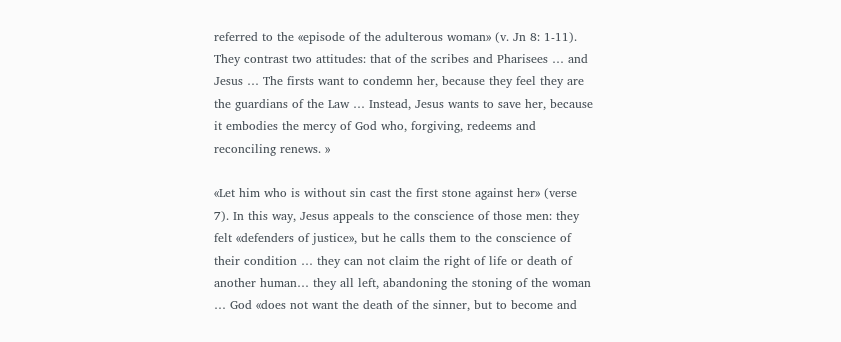referred to the «episode of the adulterous woman» (v. Jn 8: 1-11). They contrast two attitudes: that of the scribes and Pharisees … and Jesus … The firsts want to condemn her, because they feel they are the guardians of the Law … Instead, Jesus wants to save her, because it embodies the mercy of God who, forgiving, redeems and reconciling renews. »

«Let him who is without sin cast the first stone against her» (verse 7). In this way, Jesus appeals to the conscience of those men: they felt «defenders of justice», but he calls them to the conscience of their condition … they can not claim the right of life or death of another human… they all left, abandoning the stoning of the woman … God «does not want the death of the sinner, but to become and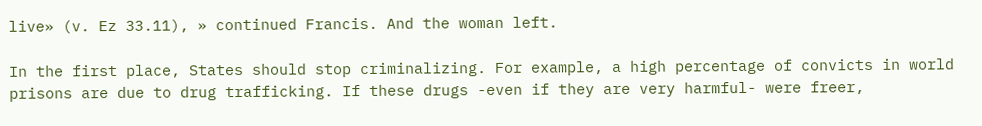live» (v. Ez 33.11), » continued Francis. And the woman left.

In the first place, States should stop criminalizing. For example, a high percentage of convicts in world prisons are due to drug trafficking. If these drugs -even if they are very harmful- were freer,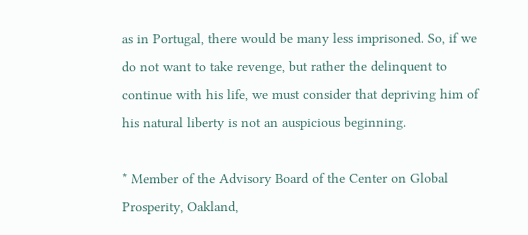as in Portugal, there would be many less imprisoned. So, if we do not want to take revenge, but rather the delinquent to continue with his life, we must consider that depriving him of his natural liberty is not an auspicious beginning.

* Member of the Advisory Board of the Center on Global Prosperity, Oakland,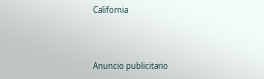California



Anuncio publicitario